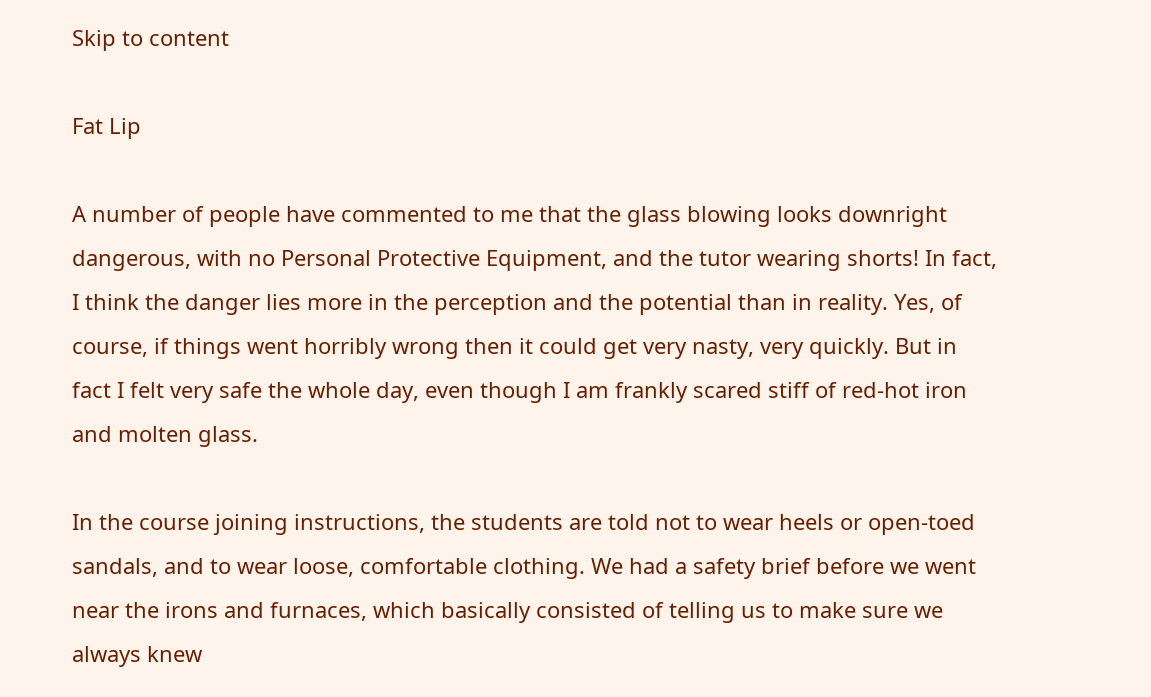Skip to content

Fat Lip

A number of people have commented to me that the glass blowing looks downright dangerous, with no Personal Protective Equipment, and the tutor wearing shorts! In fact, I think the danger lies more in the perception and the potential than in reality. Yes, of course, if things went horribly wrong then it could get very nasty, very quickly. But in fact I felt very safe the whole day, even though I am frankly scared stiff of red-hot iron and molten glass.

In the course joining instructions, the students are told not to wear heels or open-toed sandals, and to wear loose, comfortable clothing. We had a safety brief before we went near the irons and furnaces, which basically consisted of telling us to make sure we always knew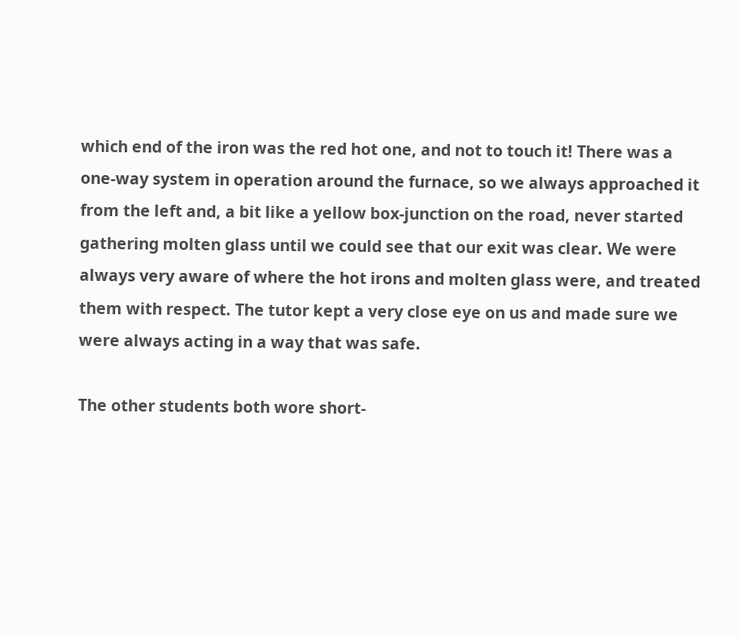which end of the iron was the red hot one, and not to touch it! There was a one-way system in operation around the furnace, so we always approached it from the left and, a bit like a yellow box-junction on the road, never started gathering molten glass until we could see that our exit was clear. We were always very aware of where the hot irons and molten glass were, and treated them with respect. The tutor kept a very close eye on us and made sure we were always acting in a way that was safe.

The other students both wore short-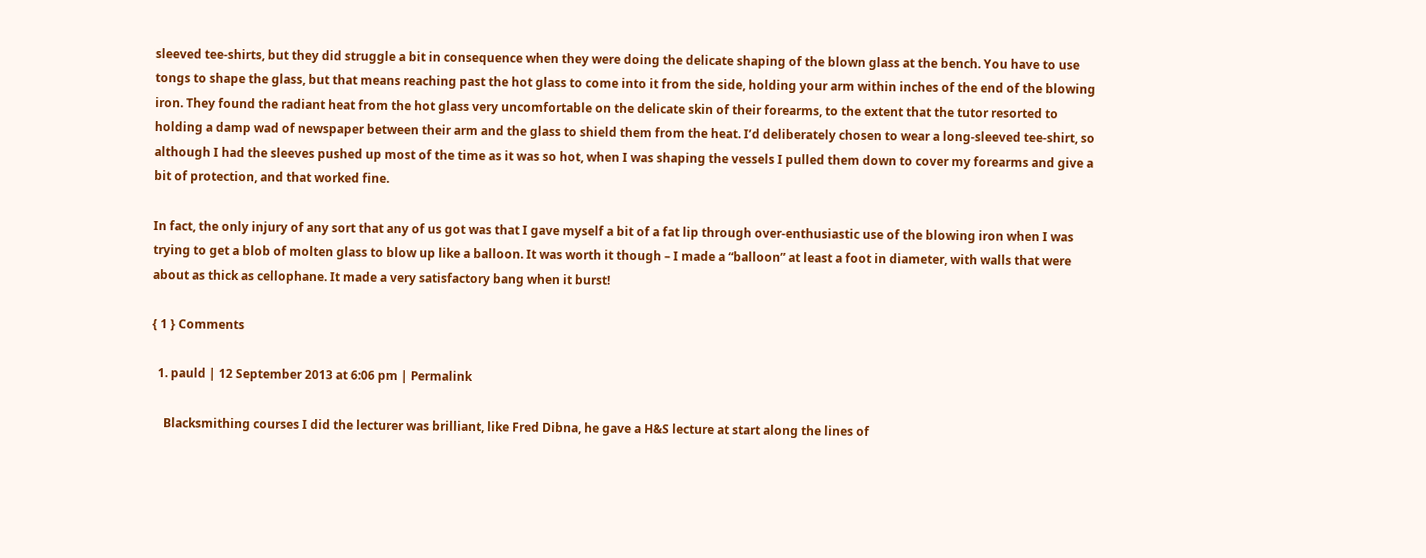sleeved tee-shirts, but they did struggle a bit in consequence when they were doing the delicate shaping of the blown glass at the bench. You have to use tongs to shape the glass, but that means reaching past the hot glass to come into it from the side, holding your arm within inches of the end of the blowing iron. They found the radiant heat from the hot glass very uncomfortable on the delicate skin of their forearms, to the extent that the tutor resorted to holding a damp wad of newspaper between their arm and the glass to shield them from the heat. I’d deliberately chosen to wear a long-sleeved tee-shirt, so although I had the sleeves pushed up most of the time as it was so hot, when I was shaping the vessels I pulled them down to cover my forearms and give a bit of protection, and that worked fine.

In fact, the only injury of any sort that any of us got was that I gave myself a bit of a fat lip through over-enthusiastic use of the blowing iron when I was trying to get a blob of molten glass to blow up like a balloon. It was worth it though – I made a “balloon” at least a foot in diameter, with walls that were about as thick as cellophane. It made a very satisfactory bang when it burst!

{ 1 } Comments

  1. pauld | 12 September 2013 at 6:06 pm | Permalink

    Blacksmithing courses I did the lecturer was brilliant, like Fred Dibna, he gave a H&S lecture at start along the lines of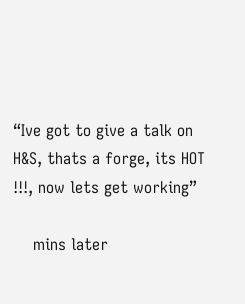“Ive got to give a talk on H&S, thats a forge, its HOT !!!, now lets get working”

    mins later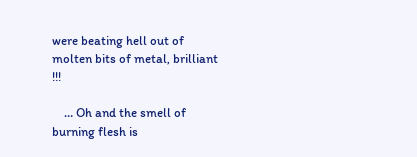were beating hell out of molten bits of metal, brilliant !!!

    … Oh and the smell of burning flesh is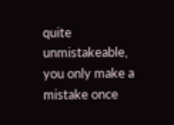quite unmistakeable, you only make a mistake once